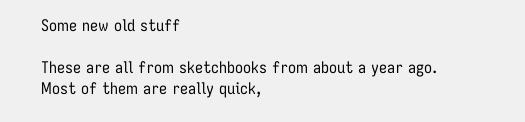Some new old stuff

These are all from sketchbooks from about a year ago.
Most of them are really quick,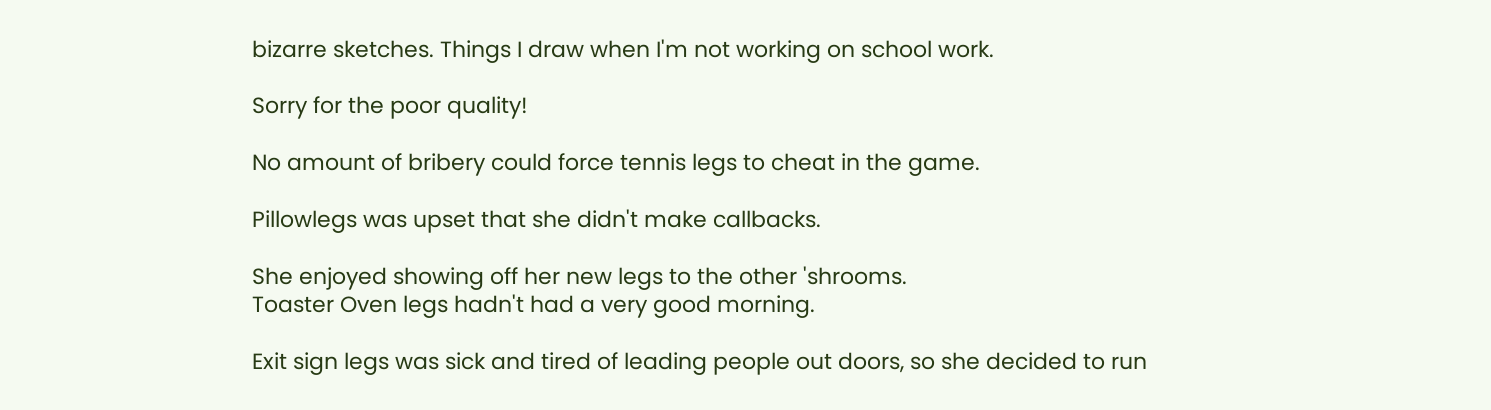bizarre sketches. Things I draw when I'm not working on school work.

Sorry for the poor quality!

No amount of bribery could force tennis legs to cheat in the game.

Pillowlegs was upset that she didn't make callbacks.

She enjoyed showing off her new legs to the other 'shrooms.
Toaster Oven legs hadn't had a very good morning.

Exit sign legs was sick and tired of leading people out doors, so she decided to run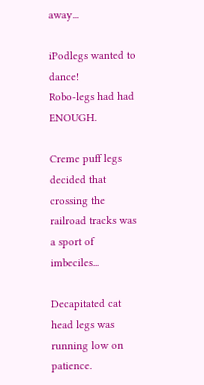away...

iPodlegs wanted to dance!
Robo-legs had had ENOUGH.

Creme puff legs decided that crossing the railroad tracks was a sport of imbeciles...

Decapitated cat head legs was running low on patience.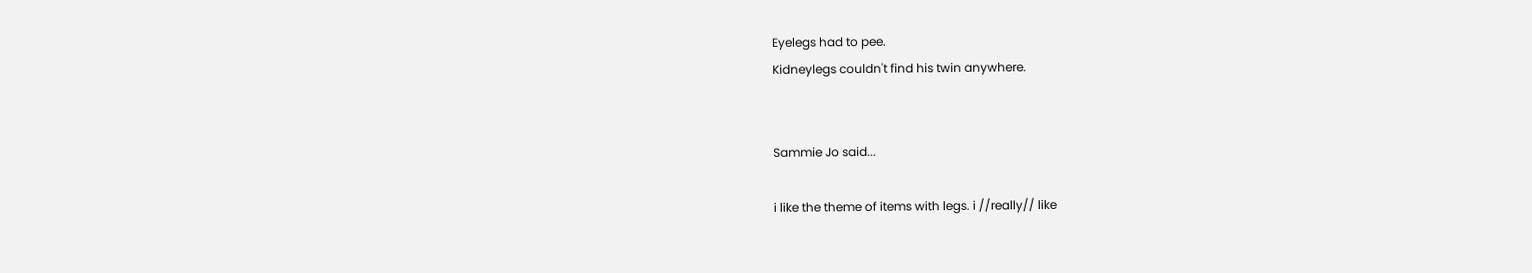Eyelegs had to pee.
Kidneylegs couldn't find his twin anywhere.


Sammie Jo said...

i like the theme of items with legs. i //really// like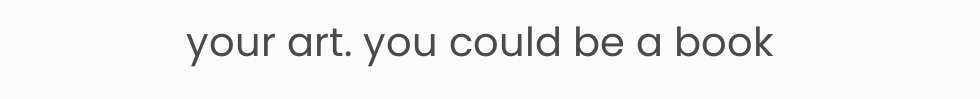your art. you could be a book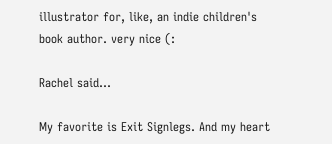illustrator for, like, an indie children's book author. very nice (:

Rachel said...

My favorite is Exit Signlegs. And my heart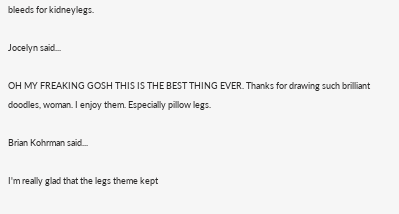bleeds for kidneylegs.

Jocelyn said...

OH MY FREAKING GOSH THIS IS THE BEST THING EVER. Thanks for drawing such brilliant doodles, woman. I enjoy them. Especially pillow legs.

Brian Kohrman said...

I'm really glad that the legs theme kept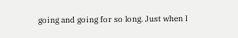going and going for so long. Just when I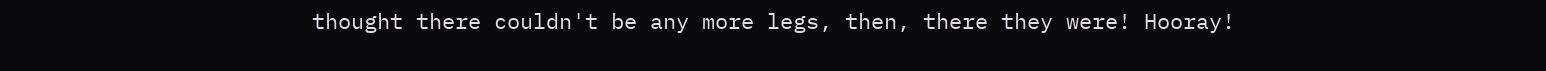thought there couldn't be any more legs, then, there they were! Hooray!